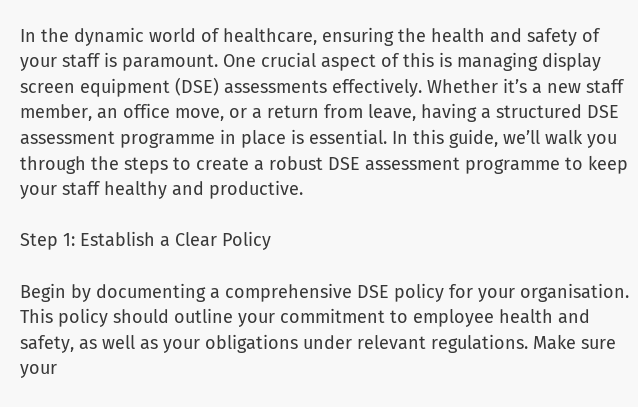In the dynamic world of healthcare, ensuring the health and safety of your staff is paramount. One crucial aspect of this is managing display screen equipment (DSE) assessments effectively. Whether it’s a new staff member, an office move, or a return from leave, having a structured DSE assessment programme in place is essential. In this guide, we’ll walk you through the steps to create a robust DSE assessment programme to keep your staff healthy and productive.

Step 1: Establish a Clear Policy

Begin by documenting a comprehensive DSE policy for your organisation. This policy should outline your commitment to employee health and safety, as well as your obligations under relevant regulations. Make sure your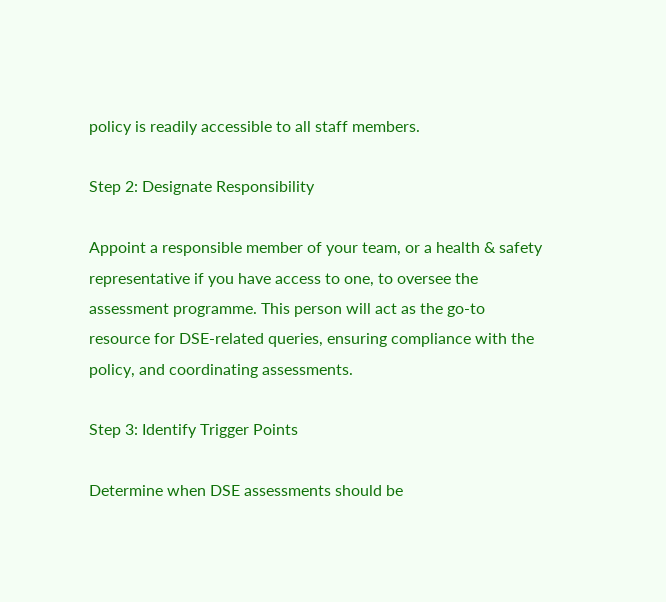policy is readily accessible to all staff members.

Step 2: Designate Responsibility

Appoint a responsible member of your team, or a health & safety representative if you have access to one, to oversee the assessment programme. This person will act as the go-to resource for DSE-related queries, ensuring compliance with the policy, and coordinating assessments.

Step 3: Identify Trigger Points

Determine when DSE assessments should be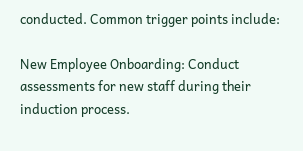conducted. Common trigger points include:

New Employee Onboarding: Conduct assessments for new staff during their induction process.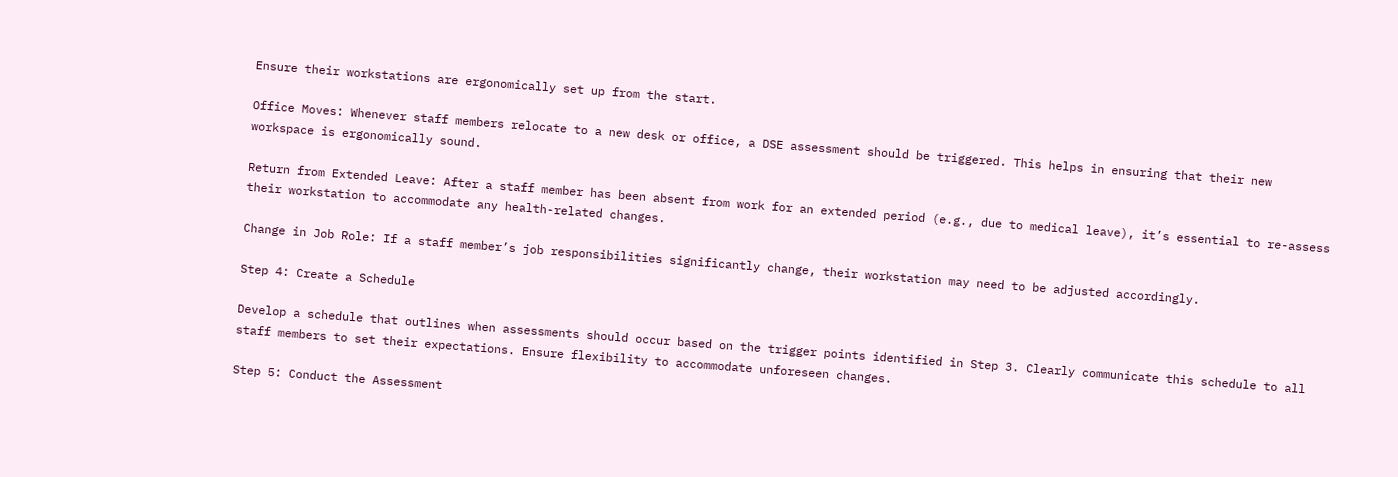Ensure their workstations are ergonomically set up from the start.

Office Moves: Whenever staff members relocate to a new desk or office, a DSE assessment should be triggered. This helps in ensuring that their new workspace is ergonomically sound.

Return from Extended Leave: After a staff member has been absent from work for an extended period (e.g., due to medical leave), it’s essential to re-assess their workstation to accommodate any health-related changes.

Change in Job Role: If a staff member’s job responsibilities significantly change, their workstation may need to be adjusted accordingly.

Step 4: Create a Schedule

Develop a schedule that outlines when assessments should occur based on the trigger points identified in Step 3. Clearly communicate this schedule to all staff members to set their expectations. Ensure flexibility to accommodate unforeseen changes.

Step 5: Conduct the Assessment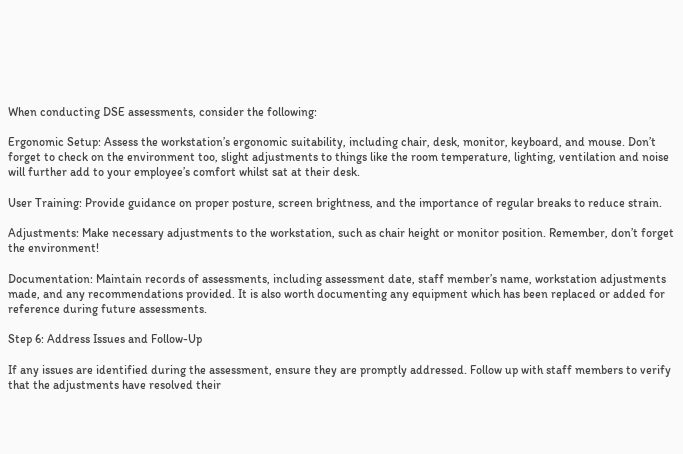When conducting DSE assessments, consider the following:

Ergonomic Setup: Assess the workstation’s ergonomic suitability, including chair, desk, monitor, keyboard, and mouse. Don’t forget to check on the environment too, slight adjustments to things like the room temperature, lighting, ventilation and noise will further add to your employee’s comfort whilst sat at their desk.

User Training: Provide guidance on proper posture, screen brightness, and the importance of regular breaks to reduce strain.

Adjustments: Make necessary adjustments to the workstation, such as chair height or monitor position. Remember, don’t forget the environment!

Documentation: Maintain records of assessments, including assessment date, staff member’s name, workstation adjustments made, and any recommendations provided. It is also worth documenting any equipment which has been replaced or added for reference during future assessments.

Step 6: Address Issues and Follow-Up

If any issues are identified during the assessment, ensure they are promptly addressed. Follow up with staff members to verify that the adjustments have resolved their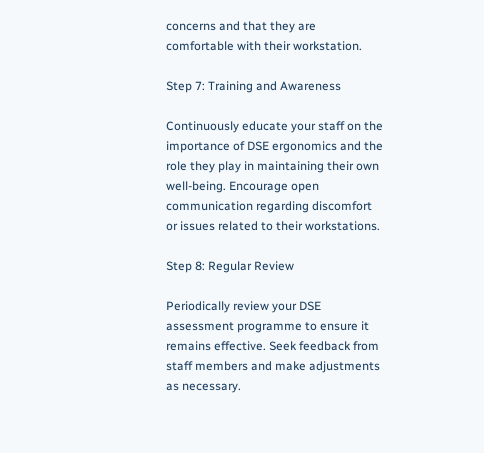concerns and that they are comfortable with their workstation.

Step 7: Training and Awareness

Continuously educate your staff on the importance of DSE ergonomics and the role they play in maintaining their own well-being. Encourage open communication regarding discomfort or issues related to their workstations.

Step 8: Regular Review

Periodically review your DSE assessment programme to ensure it remains effective. Seek feedback from staff members and make adjustments as necessary.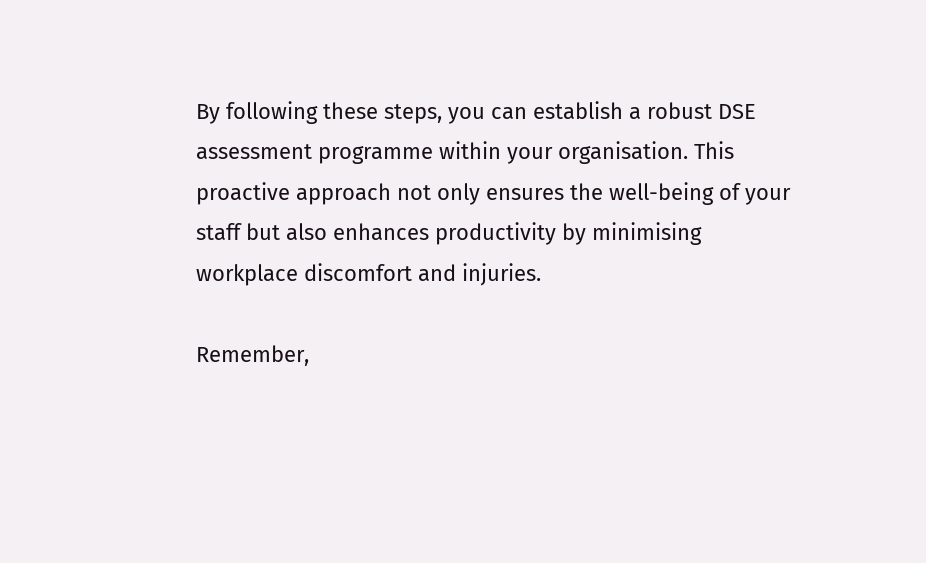By following these steps, you can establish a robust DSE assessment programme within your organisation. This proactive approach not only ensures the well-being of your staff but also enhances productivity by minimising workplace discomfort and injuries.

Remember,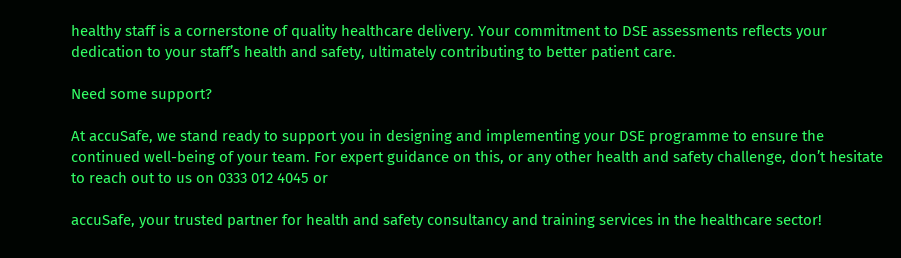healthy staff is a cornerstone of quality healthcare delivery. Your commitment to DSE assessments reflects your dedication to your staff’s health and safety, ultimately contributing to better patient care.

Need some support?

At accuSafe, we stand ready to support you in designing and implementing your DSE programme to ensure the continued well-being of your team. For expert guidance on this, or any other health and safety challenge, don’t hesitate to reach out to us on 0333 012 4045 or

accuSafe, your trusted partner for health and safety consultancy and training services in the healthcare sector!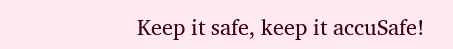Keep it safe, keep it accuSafe!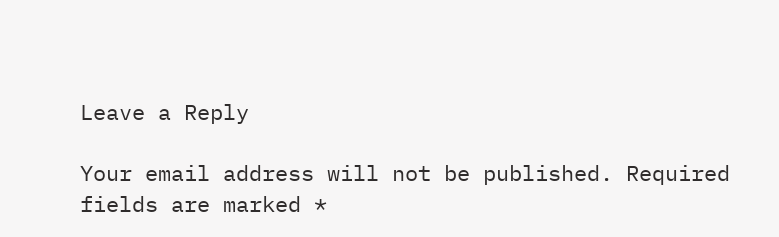Leave a Reply

Your email address will not be published. Required fields are marked *